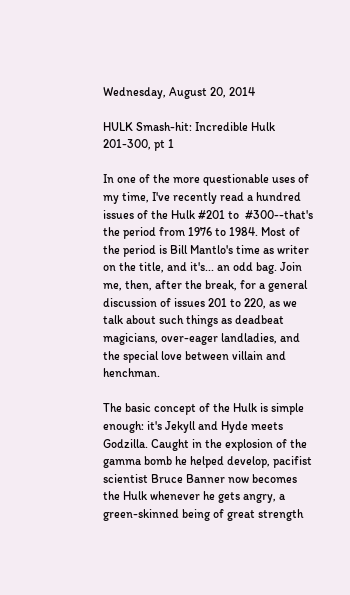Wednesday, August 20, 2014

HULK Smash-hit: Incredible Hulk 201-300, pt 1

In one of the more questionable uses of my time, I've recently read a hundred issues of the Hulk #201 to  #300--that's the period from 1976 to 1984. Most of the period is Bill Mantlo's time as writer on the title, and it's... an odd bag. Join me, then, after the break, for a general discussion of issues 201 to 220, as we talk about such things as deadbeat magicians, over-eager landladies, and the special love between villain and henchman.

The basic concept of the Hulk is simple enough: it's Jekyll and Hyde meets Godzilla. Caught in the explosion of the gamma bomb he helped develop, pacifist scientist Bruce Banner now becomes the Hulk whenever he gets angry, a green-skinned being of great strength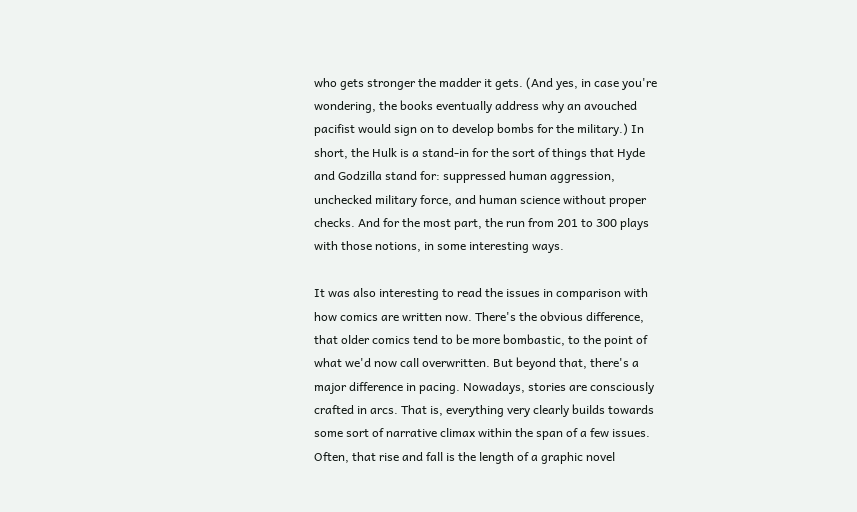who gets stronger the madder it gets. (And yes, in case you're wondering, the books eventually address why an avouched pacifist would sign on to develop bombs for the military.) In short, the Hulk is a stand-in for the sort of things that Hyde and Godzilla stand for: suppressed human aggression, unchecked military force, and human science without proper checks. And for the most part, the run from 201 to 300 plays with those notions, in some interesting ways.

It was also interesting to read the issues in comparison with how comics are written now. There's the obvious difference, that older comics tend to be more bombastic, to the point of what we'd now call overwritten. But beyond that, there's a major difference in pacing. Nowadays, stories are consciously crafted in arcs. That is, everything very clearly builds towards some sort of narrative climax within the span of a few issues. Often, that rise and fall is the length of a graphic novel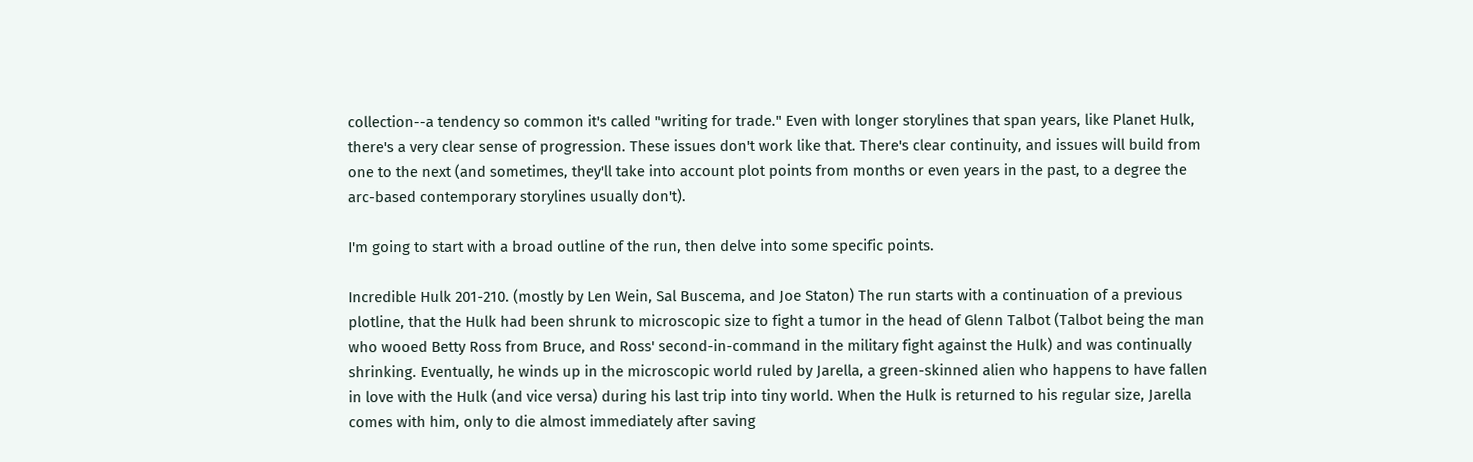collection--a tendency so common it's called "writing for trade." Even with longer storylines that span years, like Planet Hulk, there's a very clear sense of progression. These issues don't work like that. There's clear continuity, and issues will build from one to the next (and sometimes, they'll take into account plot points from months or even years in the past, to a degree the arc-based contemporary storylines usually don't).

I'm going to start with a broad outline of the run, then delve into some specific points.

Incredible Hulk 201-210. (mostly by Len Wein, Sal Buscema, and Joe Staton) The run starts with a continuation of a previous plotline, that the Hulk had been shrunk to microscopic size to fight a tumor in the head of Glenn Talbot (Talbot being the man who wooed Betty Ross from Bruce, and Ross' second-in-command in the military fight against the Hulk) and was continually shrinking. Eventually, he winds up in the microscopic world ruled by Jarella, a green-skinned alien who happens to have fallen in love with the Hulk (and vice versa) during his last trip into tiny world. When the Hulk is returned to his regular size, Jarella comes with him, only to die almost immediately after saving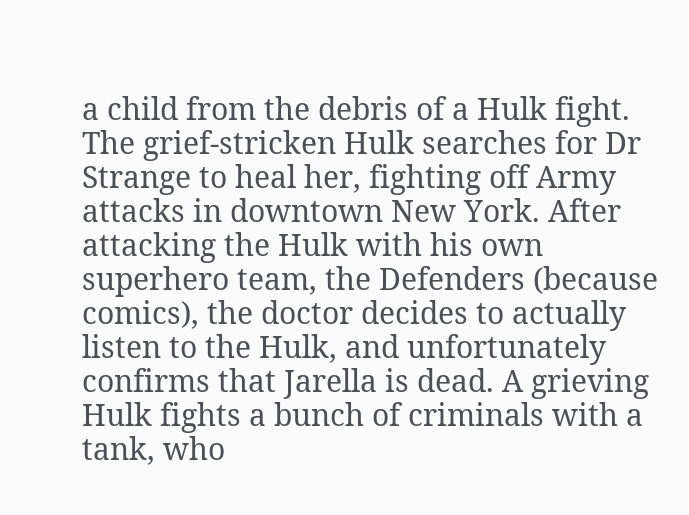a child from the debris of a Hulk fight. The grief-stricken Hulk searches for Dr Strange to heal her, fighting off Army attacks in downtown New York. After attacking the Hulk with his own superhero team, the Defenders (because comics), the doctor decides to actually listen to the Hulk, and unfortunately confirms that Jarella is dead. A grieving Hulk fights a bunch of criminals with a tank, who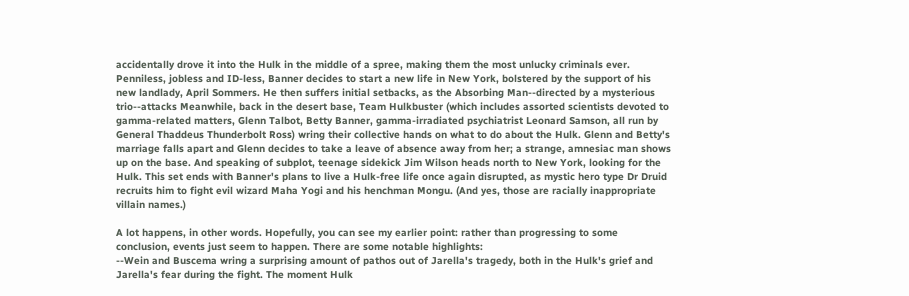accidentally drove it into the Hulk in the middle of a spree, making them the most unlucky criminals ever. Penniless, jobless and ID-less, Banner decides to start a new life in New York, bolstered by the support of his new landlady, April Sommers. He then suffers initial setbacks, as the Absorbing Man--directed by a mysterious trio--attacks Meanwhile, back in the desert base, Team Hulkbuster (which includes assorted scientists devoted to gamma-related matters, Glenn Talbot, Betty Banner, gamma-irradiated psychiatrist Leonard Samson, all run by General Thaddeus Thunderbolt Ross) wring their collective hands on what to do about the Hulk. Glenn and Betty's marriage falls apart and Glenn decides to take a leave of absence away from her; a strange, amnesiac man shows up on the base. And speaking of subplot, teenage sidekick Jim Wilson heads north to New York, looking for the Hulk. This set ends with Banner's plans to live a Hulk-free life once again disrupted, as mystic hero type Dr Druid recruits him to fight evil wizard Maha Yogi and his henchman Mongu. (And yes, those are racially inappropriate villain names.)

A lot happens, in other words. Hopefully, you can see my earlier point: rather than progressing to some conclusion, events just seem to happen. There are some notable highlights:
--Wein and Buscema wring a surprising amount of pathos out of Jarella's tragedy, both in the Hulk's grief and Jarella's fear during the fight. The moment Hulk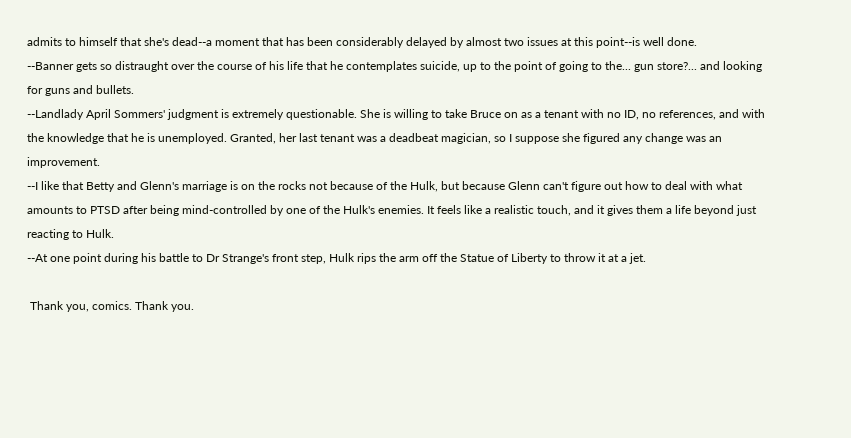admits to himself that she's dead--a moment that has been considerably delayed by almost two issues at this point--is well done.
--Banner gets so distraught over the course of his life that he contemplates suicide, up to the point of going to the... gun store?... and looking for guns and bullets.
--Landlady April Sommers' judgment is extremely questionable. She is willing to take Bruce on as a tenant with no ID, no references, and with the knowledge that he is unemployed. Granted, her last tenant was a deadbeat magician, so I suppose she figured any change was an improvement.
--I like that Betty and Glenn's marriage is on the rocks not because of the Hulk, but because Glenn can't figure out how to deal with what amounts to PTSD after being mind-controlled by one of the Hulk's enemies. It feels like a realistic touch, and it gives them a life beyond just reacting to Hulk.
--At one point during his battle to Dr Strange's front step, Hulk rips the arm off the Statue of Liberty to throw it at a jet.

 Thank you, comics. Thank you.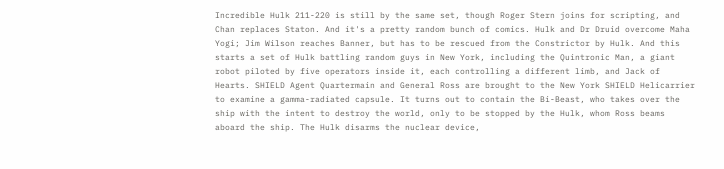Incredible Hulk 211-220 is still by the same set, though Roger Stern joins for scripting, and Chan replaces Staton. And it's a pretty random bunch of comics. Hulk and Dr Druid overcome Maha Yogi; Jim Wilson reaches Banner, but has to be rescued from the Constrictor by Hulk. And this starts a set of Hulk battling random guys in New York, including the Quintronic Man, a giant robot piloted by five operators inside it, each controlling a different limb, and Jack of Hearts. SHIELD Agent Quartermain and General Ross are brought to the New York SHIELD Helicarrier to examine a gamma-radiated capsule. It turns out to contain the Bi-Beast, who takes over the ship with the intent to destroy the world, only to be stopped by the Hulk, whom Ross beams aboard the ship. The Hulk disarms the nuclear device,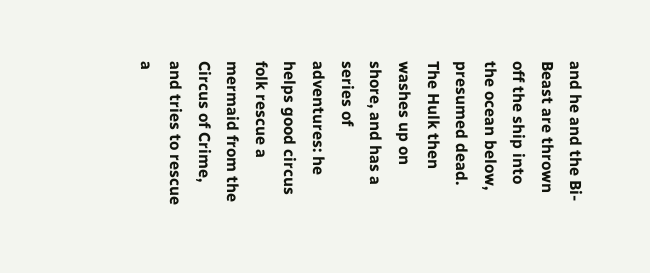and he and the Bi-Beast are thrown off the ship into the ocean below, presumed dead. The Hulk then washes up on shore, and has a series of adventures: he helps good circus folk rescue a mermaid from the Circus of Crime, and tries to rescue a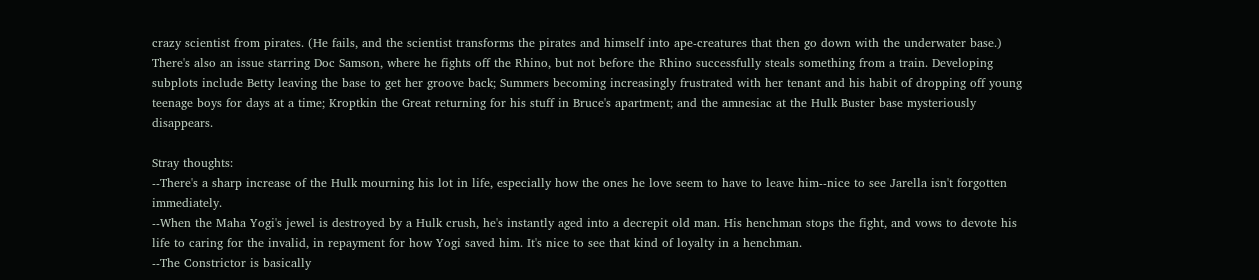crazy scientist from pirates. (He fails, and the scientist transforms the pirates and himself into ape-creatures that then go down with the underwater base.) There's also an issue starring Doc Samson, where he fights off the Rhino, but not before the Rhino successfully steals something from a train. Developing subplots include Betty leaving the base to get her groove back; Summers becoming increasingly frustrated with her tenant and his habit of dropping off young teenage boys for days at a time; Kroptkin the Great returning for his stuff in Bruce's apartment; and the amnesiac at the Hulk Buster base mysteriously disappears.

Stray thoughts:
--There's a sharp increase of the Hulk mourning his lot in life, especially how the ones he love seem to have to leave him--nice to see Jarella isn't forgotten immediately.
--When the Maha Yogi's jewel is destroyed by a Hulk crush, he's instantly aged into a decrepit old man. His henchman stops the fight, and vows to devote his life to caring for the invalid, in repayment for how Yogi saved him. It's nice to see that kind of loyalty in a henchman.
--The Constrictor is basically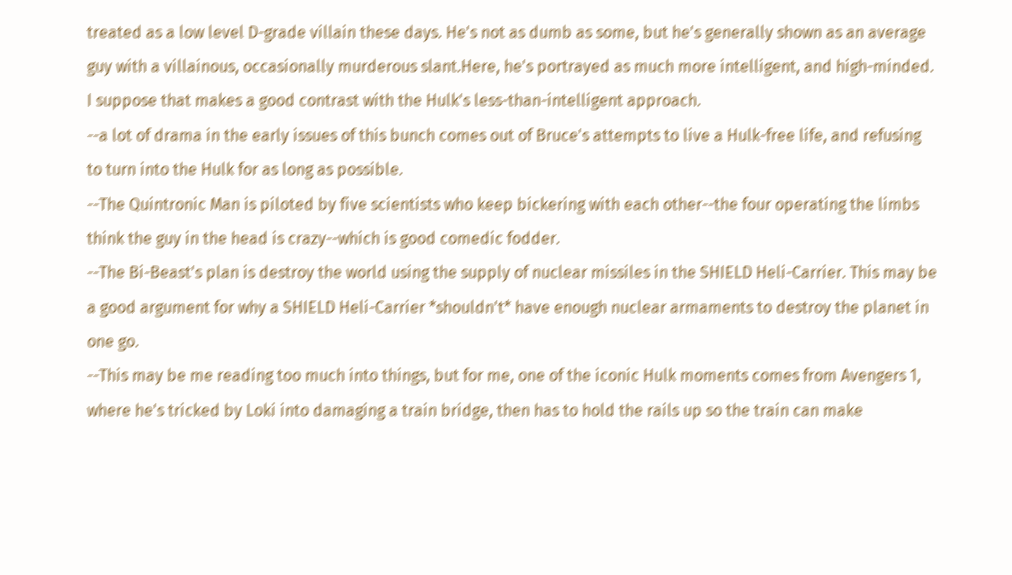treated as a low level D-grade villain these days. He's not as dumb as some, but he's generally shown as an average guy with a villainous, occasionally murderous slant.Here, he's portrayed as much more intelligent, and high-minded. I suppose that makes a good contrast with the Hulk's less-than-intelligent approach.
--a lot of drama in the early issues of this bunch comes out of Bruce's attempts to live a Hulk-free life, and refusing to turn into the Hulk for as long as possible.
--The Quintronic Man is piloted by five scientists who keep bickering with each other--the four operating the limbs think the guy in the head is crazy--which is good comedic fodder.
--The Bi-Beast's plan is destroy the world using the supply of nuclear missiles in the SHIELD Heli-Carrier. This may be a good argument for why a SHIELD Heli-Carrier *shouldn't* have enough nuclear armaments to destroy the planet in one go.
--This may be me reading too much into things, but for me, one of the iconic Hulk moments comes from Avengers 1, where he's tricked by Loki into damaging a train bridge, then has to hold the rails up so the train can make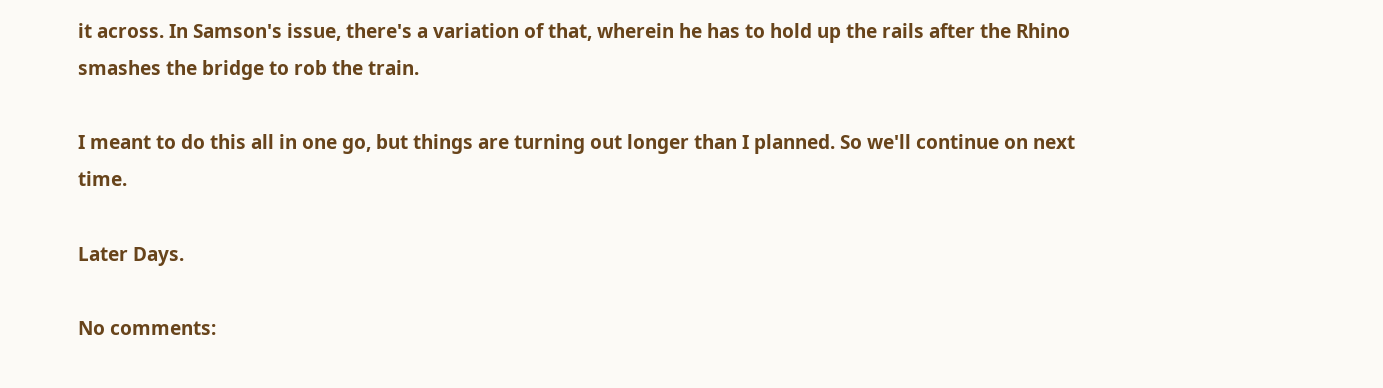it across. In Samson's issue, there's a variation of that, wherein he has to hold up the rails after the Rhino smashes the bridge to rob the train.

I meant to do this all in one go, but things are turning out longer than I planned. So we'll continue on next time.

Later Days.

No comments: